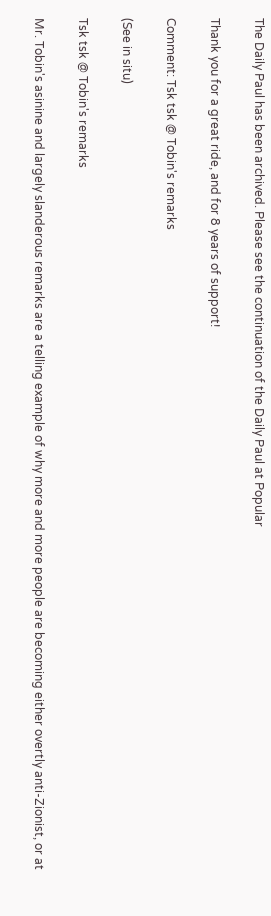The Daily Paul has been archived. Please see the continuation of the Daily Paul at Popular

Thank you for a great ride, and for 8 years of support!

Comment: Tsk tsk @ Tobin's remarks

(See in situ)

Tsk tsk @ Tobin's remarks

Mr. Tobin's asinine and largely slanderous remarks are a telling example of why more and more people are becoming either overtly anti-Zionist, or at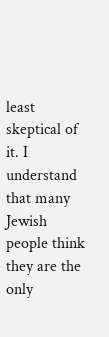least skeptical of it. I understand that many Jewish people think they are the only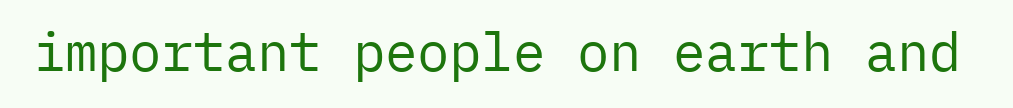important people on earth and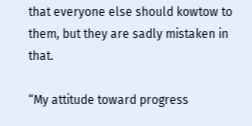that everyone else should kowtow to them, but they are sadly mistaken in that.

“My attitude toward progress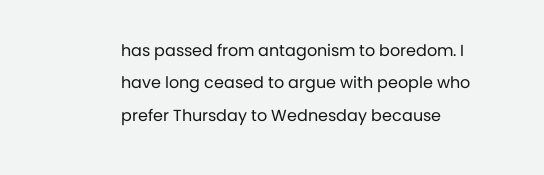has passed from antagonism to boredom. I have long ceased to argue with people who prefer Thursday to Wednesday because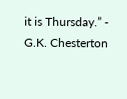it is Thursday.” - G.K. Chesterton